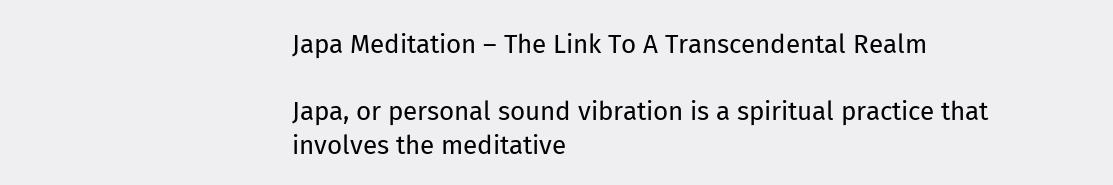Japa Meditation – The Link To A Transcendental Realm

Japa, or personal sound vibration is a spiritual practice that involves the meditative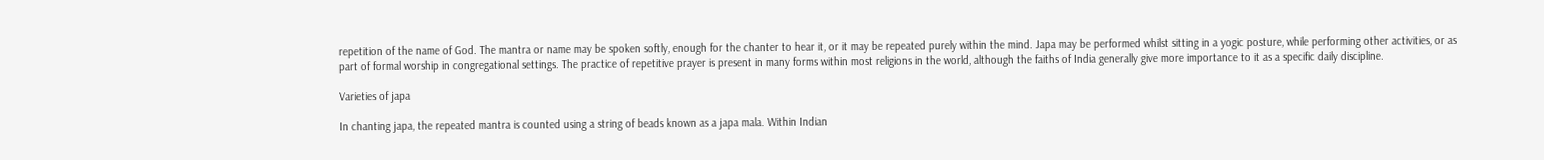repetition of the name of God. The mantra or name may be spoken softly, enough for the chanter to hear it, or it may be repeated purely within the mind. Japa may be performed whilst sitting in a yogic posture, while performing other activities, or as part of formal worship in congregational settings. The practice of repetitive prayer is present in many forms within most religions in the world, although the faiths of India generally give more importance to it as a specific daily discipline.

Varieties of japa

In chanting japa, the repeated mantra is counted using a string of beads known as a japa mala. Within Indian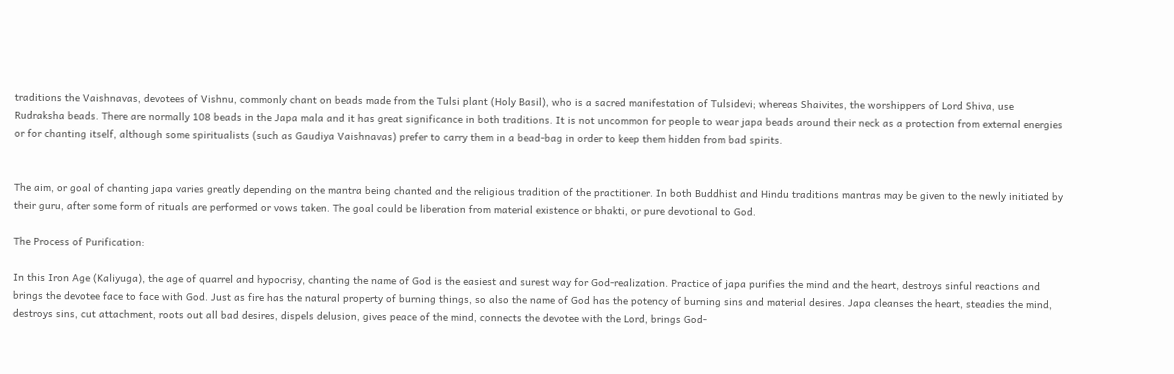traditions the Vaishnavas, devotees of Vishnu, commonly chant on beads made from the Tulsi plant (Holy Basil), who is a sacred manifestation of Tulsidevi; whereas Shaivites, the worshippers of Lord Shiva, use Rudraksha beads. There are normally 108 beads in the Japa mala and it has great significance in both traditions. It is not uncommon for people to wear japa beads around their neck as a protection from external energies or for chanting itself, although some spiritualists (such as Gaudiya Vaishnavas) prefer to carry them in a bead-bag in order to keep them hidden from bad spirits.


The aim, or goal of chanting japa varies greatly depending on the mantra being chanted and the religious tradition of the practitioner. In both Buddhist and Hindu traditions mantras may be given to the newly initiated by their guru, after some form of rituals are performed or vows taken. The goal could be liberation from material existence or bhakti, or pure devotional to God.

The Process of Purification:

In this Iron Age (Kaliyuga), the age of quarrel and hypocrisy, chanting the name of God is the easiest and surest way for God-realization. Practice of japa purifies the mind and the heart, destroys sinful reactions and brings the devotee face to face with God. Just as fire has the natural property of burning things, so also the name of God has the potency of burning sins and material desires. Japa cleanses the heart, steadies the mind, destroys sins, cut attachment, roots out all bad desires, dispels delusion, gives peace of the mind, connects the devotee with the Lord, brings God-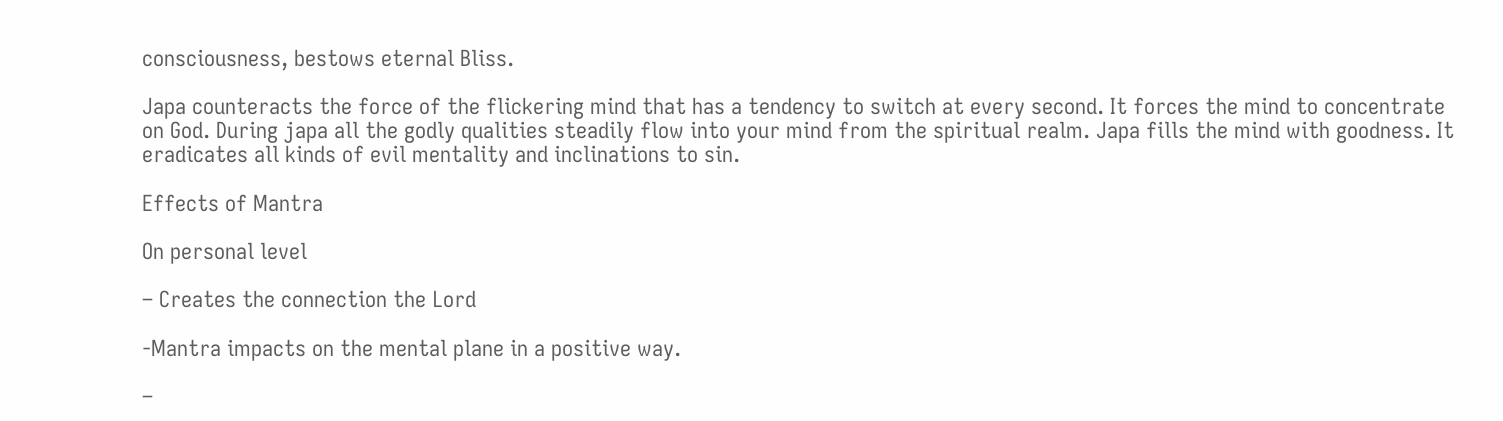consciousness, bestows eternal Bliss.

Japa counteracts the force of the flickering mind that has a tendency to switch at every second. It forces the mind to concentrate on God. During japa all the godly qualities steadily flow into your mind from the spiritual realm. Japa fills the mind with goodness. It eradicates all kinds of evil mentality and inclinations to sin.

Effects of Mantra

On personal level

– Creates the connection the Lord

-Mantra impacts on the mental plane in a positive way.

–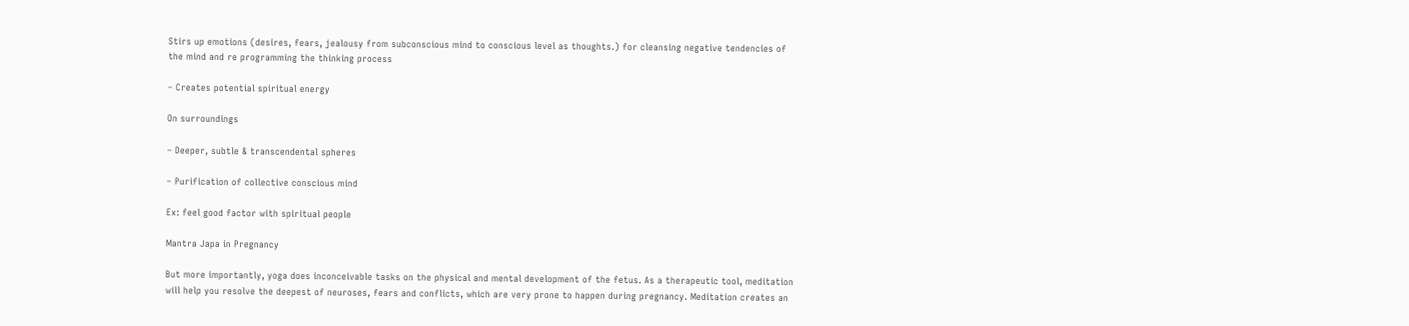Stirs up emotions (desires, fears, jealousy from subconscious mind to conscious level as thoughts.) for cleansing negative tendencies of the mind and re programming the thinking process

– Creates potential spiritual energy

On surroundings

– Deeper, subtle & transcendental spheres

– Purification of collective conscious mind

Ex: feel good factor with spiritual people

Mantra Japa in Pregnancy

But more importantly, yoga does inconceivable tasks on the physical and mental development of the fetus. As a therapeutic tool, meditation will help you resolve the deepest of neuroses, fears and conflicts, which are very prone to happen during pregnancy. Meditation creates an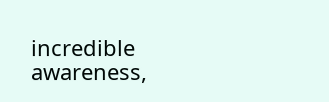incredible awareness,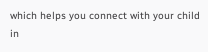which helps you connect with your child in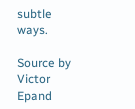subtle ways.

Source by Victor Epand